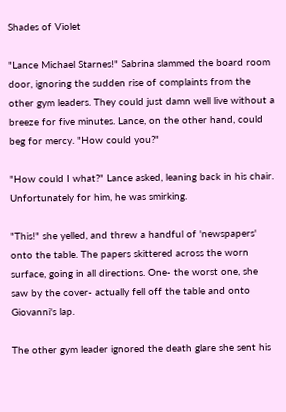Shades of Violet

"Lance Michael Starnes!" Sabrina slammed the board room door, ignoring the sudden rise of complaints from the other gym leaders. They could just damn well live without a breeze for five minutes. Lance, on the other hand, could beg for mercy. "How could you?"

"How could I what?" Lance asked, leaning back in his chair. Unfortunately for him, he was smirking.

"This!" she yelled, and threw a handful of 'newspapers' onto the table. The papers skittered across the worn surface, going in all directions. One- the worst one, she saw by the cover- actually fell off the table and onto Giovanni's lap.

The other gym leader ignored the death glare she sent his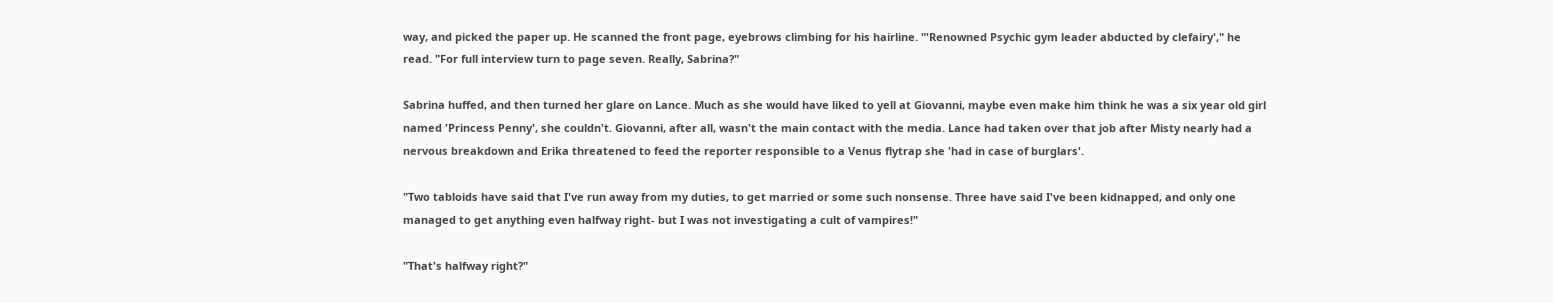way, and picked the paper up. He scanned the front page, eyebrows climbing for his hairline. "'Renowned Psychic gym leader abducted by clefairy'," he read. "For full interview turn to page seven. Really, Sabrina?"

Sabrina huffed, and then turned her glare on Lance. Much as she would have liked to yell at Giovanni, maybe even make him think he was a six year old girl named 'Princess Penny', she couldn't. Giovanni, after all, wasn't the main contact with the media. Lance had taken over that job after Misty nearly had a nervous breakdown and Erika threatened to feed the reporter responsible to a Venus flytrap she 'had in case of burglars'.

"Two tabloids have said that I've run away from my duties, to get married or some such nonsense. Three have said I've been kidnapped, and only one managed to get anything even halfway right- but I was not investigating a cult of vampires!"

"That's halfway right?"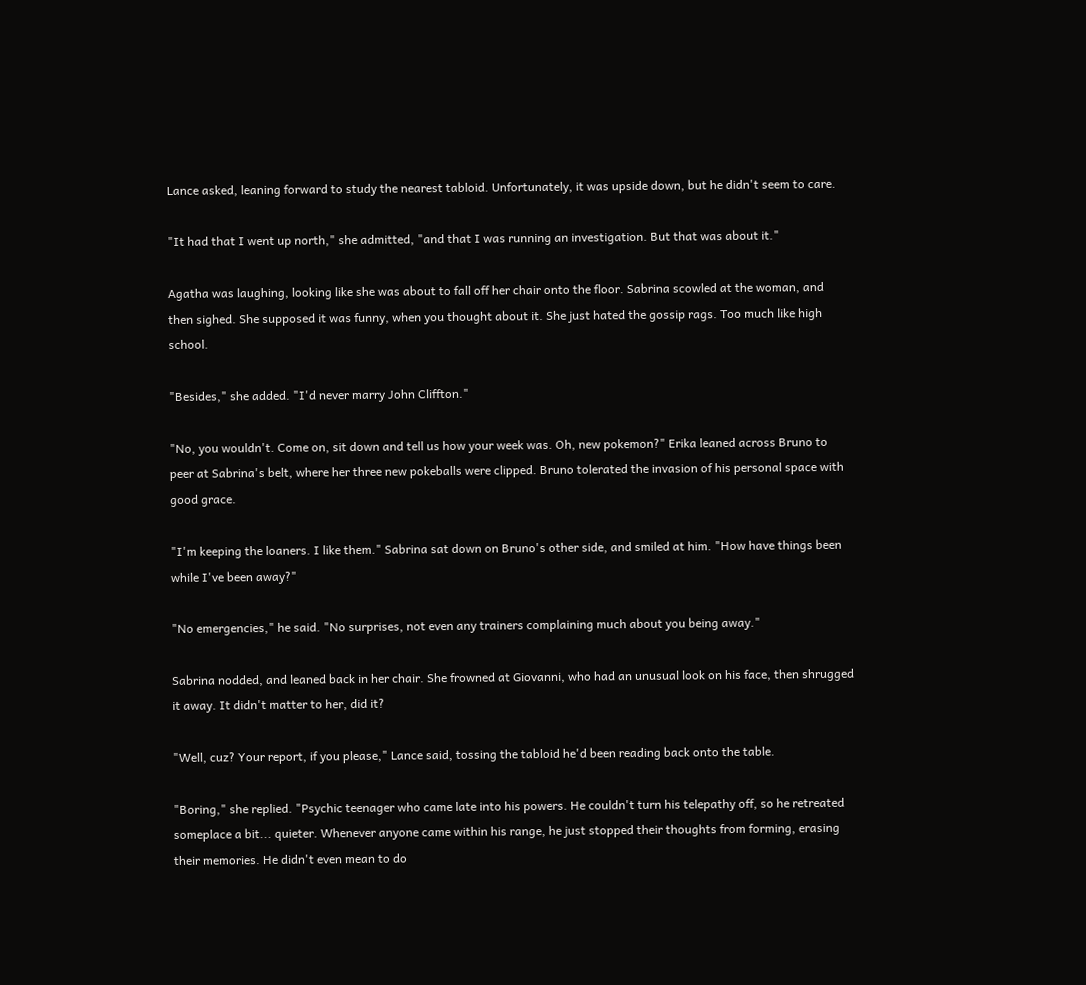Lance asked, leaning forward to study the nearest tabloid. Unfortunately, it was upside down, but he didn't seem to care.

"It had that I went up north," she admitted, "and that I was running an investigation. But that was about it."

Agatha was laughing, looking like she was about to fall off her chair onto the floor. Sabrina scowled at the woman, and then sighed. She supposed it was funny, when you thought about it. She just hated the gossip rags. Too much like high school.

"Besides," she added. "I'd never marry John Cliffton."

"No, you wouldn't. Come on, sit down and tell us how your week was. Oh, new pokemon?" Erika leaned across Bruno to peer at Sabrina's belt, where her three new pokeballs were clipped. Bruno tolerated the invasion of his personal space with good grace.

"I'm keeping the loaners. I like them." Sabrina sat down on Bruno's other side, and smiled at him. "How have things been while I've been away?"

"No emergencies," he said. "No surprises, not even any trainers complaining much about you being away."

Sabrina nodded, and leaned back in her chair. She frowned at Giovanni, who had an unusual look on his face, then shrugged it away. It didn't matter to her, did it?

"Well, cuz? Your report, if you please," Lance said, tossing the tabloid he'd been reading back onto the table.

"Boring," she replied. "Psychic teenager who came late into his powers. He couldn't turn his telepathy off, so he retreated someplace a bit... quieter. Whenever anyone came within his range, he just stopped their thoughts from forming, erasing their memories. He didn't even mean to do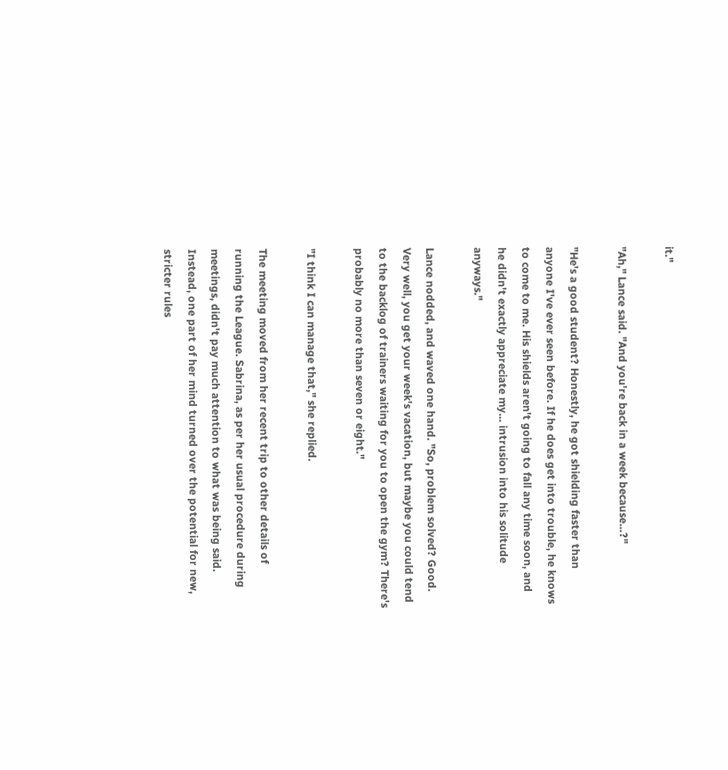it."

"Ah," Lance said. "And you're back in a week because...?"

"He's a good student? Honestly, he got shielding faster than anyone I've ever seen before. If he does get into trouble, he knows to come to me. His shields aren't going to fall any time soon, and he didn't exactly appreciate my... intrusion into his solitude anyways."

Lance nodded, and waved one hand. "So, problem solved? Good. Very well, you get your week's vacation, but maybe you could tend to the backlog of trainers waiting for you to open the gym? There's probably no more than seven or eight."

"I think I can manage that," she replied.

The meeting moved from her recent trip to other details of running the League. Sabrina, as per her usual procedure during meetings, didn't pay much attention to what was being said. Instead, one part of her mind turned over the potential for new, stricter rules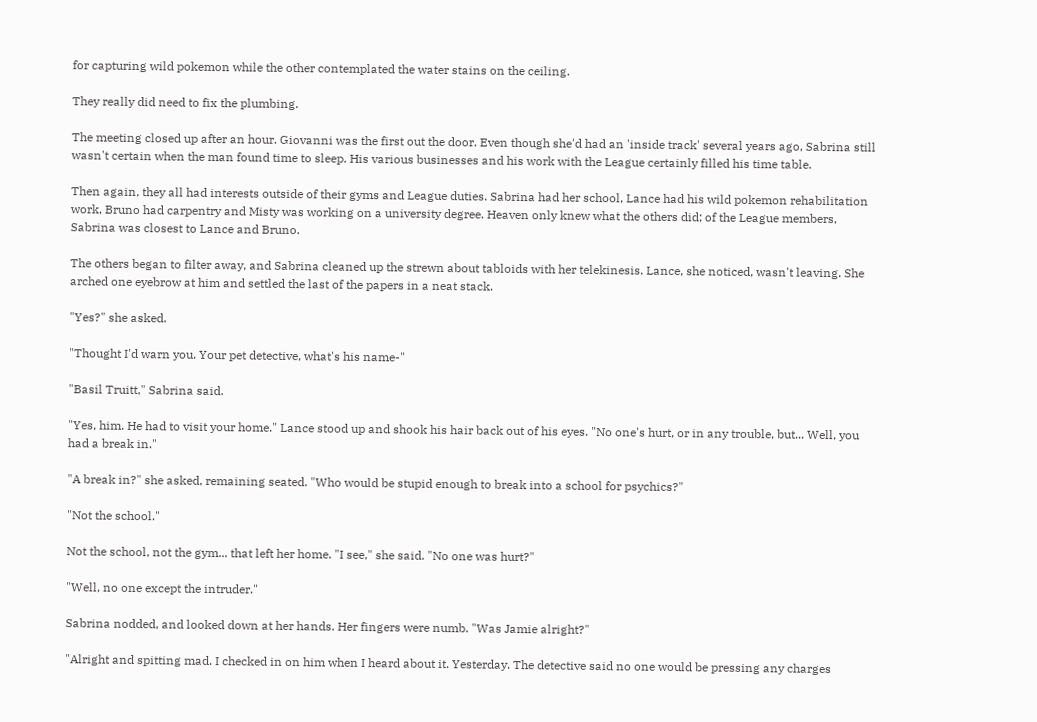for capturing wild pokemon while the other contemplated the water stains on the ceiling.

They really did need to fix the plumbing.

The meeting closed up after an hour. Giovanni was the first out the door. Even though she'd had an 'inside track' several years ago, Sabrina still wasn't certain when the man found time to sleep. His various businesses and his work with the League certainly filled his time table.

Then again, they all had interests outside of their gyms and League duties. Sabrina had her school, Lance had his wild pokemon rehabilitation work, Bruno had carpentry and Misty was working on a university degree. Heaven only knew what the others did; of the League members, Sabrina was closest to Lance and Bruno.

The others began to filter away, and Sabrina cleaned up the strewn about tabloids with her telekinesis. Lance, she noticed, wasn't leaving. She arched one eyebrow at him and settled the last of the papers in a neat stack.

"Yes?" she asked.

"Thought I'd warn you. Your pet detective, what's his name-"

"Basil Truitt," Sabrina said.

"Yes, him. He had to visit your home." Lance stood up and shook his hair back out of his eyes. "No one's hurt, or in any trouble, but... Well, you had a break in."

"A break in?" she asked, remaining seated. "Who would be stupid enough to break into a school for psychics?"

"Not the school."

Not the school, not the gym... that left her home. "I see," she said. "No one was hurt?"

"Well, no one except the intruder."

Sabrina nodded, and looked down at her hands. Her fingers were numb. "Was Jamie alright?"

"Alright and spitting mad. I checked in on him when I heard about it. Yesterday. The detective said no one would be pressing any charges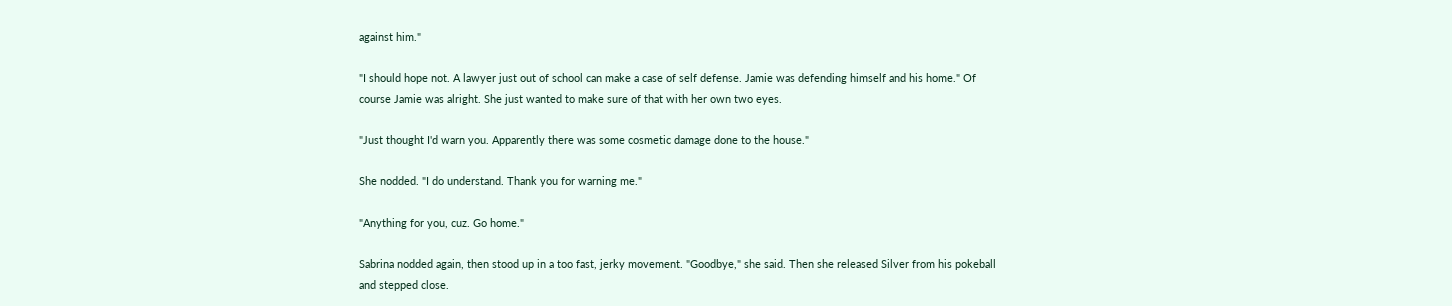against him."

"I should hope not. A lawyer just out of school can make a case of self defense. Jamie was defending himself and his home." Of course Jamie was alright. She just wanted to make sure of that with her own two eyes.

"Just thought I'd warn you. Apparently there was some cosmetic damage done to the house."

She nodded. "I do understand. Thank you for warning me."

"Anything for you, cuz. Go home."

Sabrina nodded again, then stood up in a too fast, jerky movement. "Goodbye," she said. Then she released Silver from his pokeball and stepped close.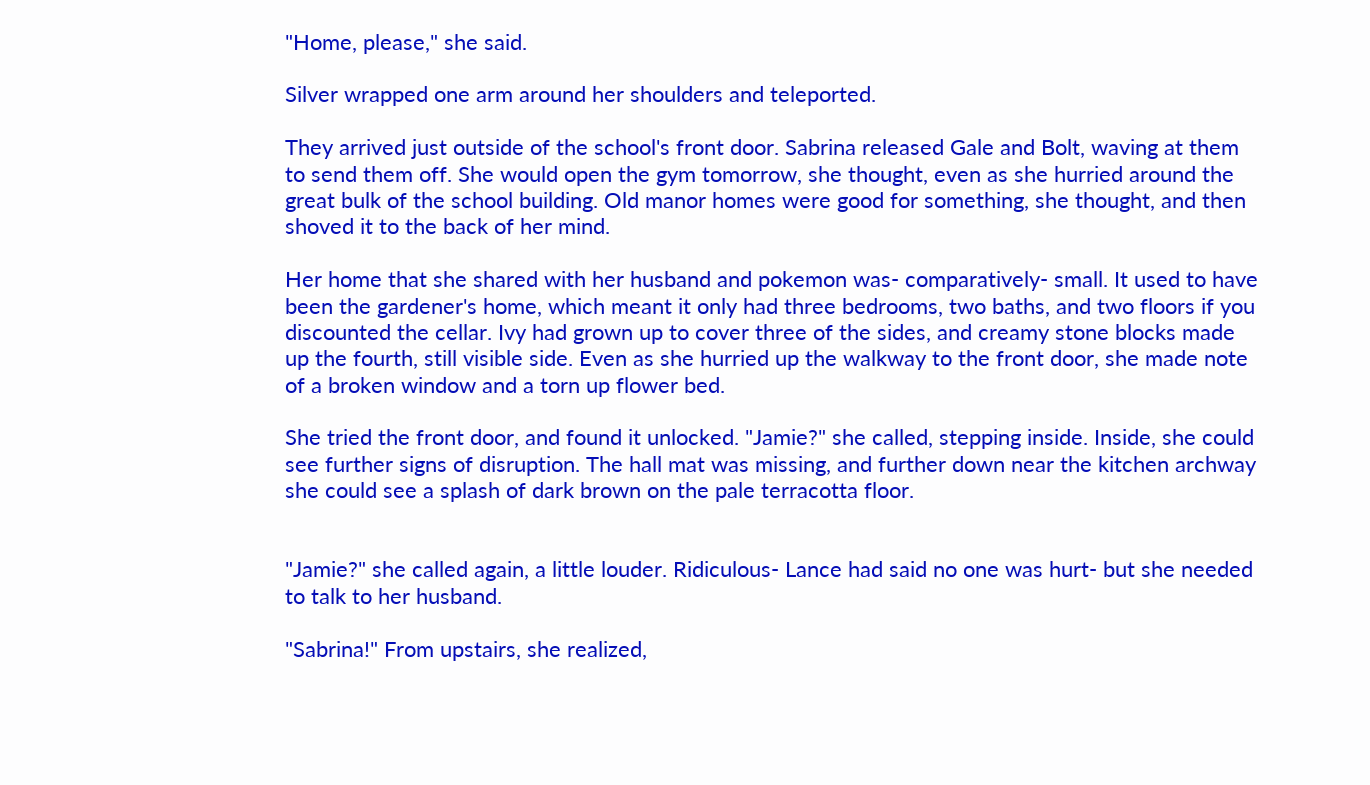"Home, please," she said.

Silver wrapped one arm around her shoulders and teleported.

They arrived just outside of the school's front door. Sabrina released Gale and Bolt, waving at them to send them off. She would open the gym tomorrow, she thought, even as she hurried around the great bulk of the school building. Old manor homes were good for something, she thought, and then shoved it to the back of her mind.

Her home that she shared with her husband and pokemon was- comparatively- small. It used to have been the gardener's home, which meant it only had three bedrooms, two baths, and two floors if you discounted the cellar. Ivy had grown up to cover three of the sides, and creamy stone blocks made up the fourth, still visible side. Even as she hurried up the walkway to the front door, she made note of a broken window and a torn up flower bed.

She tried the front door, and found it unlocked. "Jamie?" she called, stepping inside. Inside, she could see further signs of disruption. The hall mat was missing, and further down near the kitchen archway she could see a splash of dark brown on the pale terracotta floor.


"Jamie?" she called again, a little louder. Ridiculous- Lance had said no one was hurt- but she needed to talk to her husband.

"Sabrina!" From upstairs, she realized,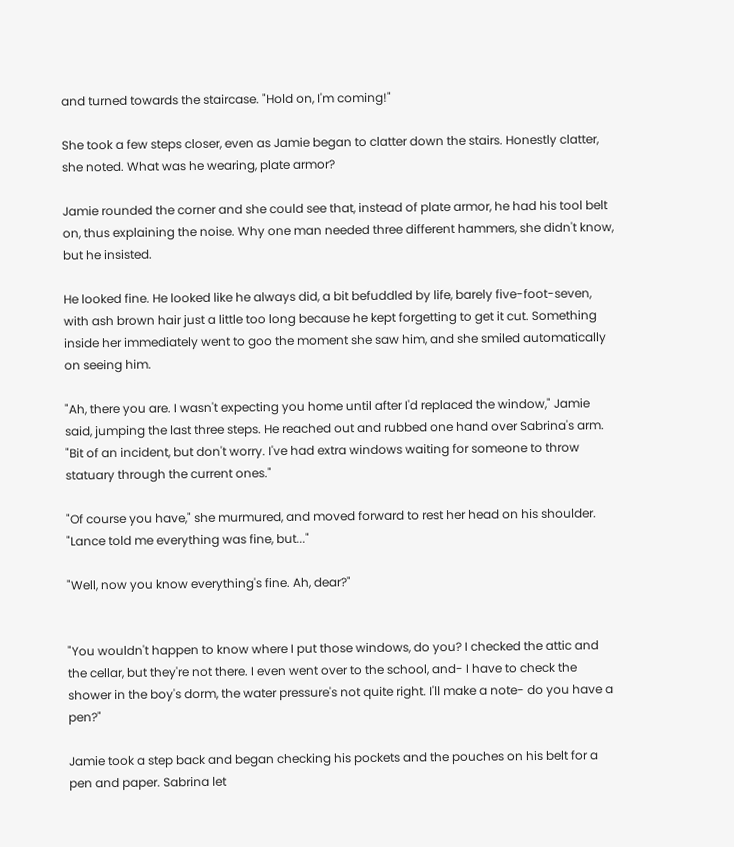and turned towards the staircase. "Hold on, I'm coming!"

She took a few steps closer, even as Jamie began to clatter down the stairs. Honestly clatter, she noted. What was he wearing, plate armor?

Jamie rounded the corner and she could see that, instead of plate armor, he had his tool belt on, thus explaining the noise. Why one man needed three different hammers, she didn't know, but he insisted.

He looked fine. He looked like he always did, a bit befuddled by life, barely five-foot-seven, with ash brown hair just a little too long because he kept forgetting to get it cut. Something inside her immediately went to goo the moment she saw him, and she smiled automatically on seeing him.

"Ah, there you are. I wasn't expecting you home until after I'd replaced the window," Jamie said, jumping the last three steps. He reached out and rubbed one hand over Sabrina's arm. "Bit of an incident, but don't worry. I've had extra windows waiting for someone to throw statuary through the current ones."

"Of course you have," she murmured, and moved forward to rest her head on his shoulder. "Lance told me everything was fine, but..."

"Well, now you know everything's fine. Ah, dear?"


"You wouldn't happen to know where I put those windows, do you? I checked the attic and the cellar, but they're not there. I even went over to the school, and- I have to check the shower in the boy's dorm, the water pressure's not quite right. I'll make a note- do you have a pen?"

Jamie took a step back and began checking his pockets and the pouches on his belt for a pen and paper. Sabrina let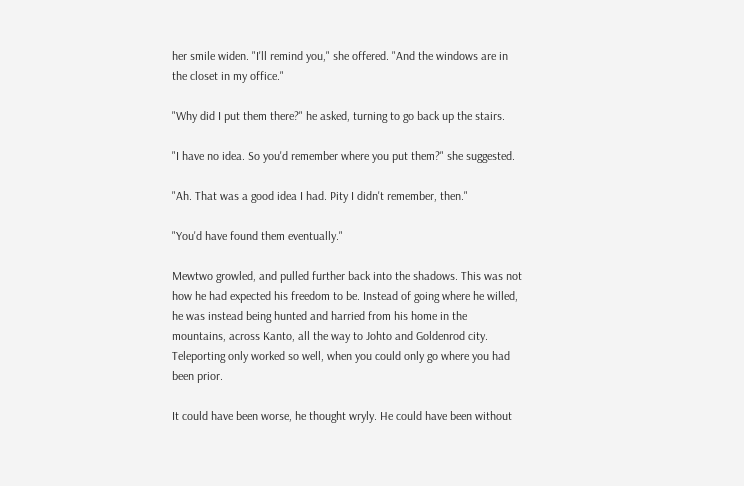her smile widen. "I'll remind you," she offered. "And the windows are in the closet in my office."

"Why did I put them there?" he asked, turning to go back up the stairs.

"I have no idea. So you'd remember where you put them?" she suggested.

"Ah. That was a good idea I had. Pity I didn't remember, then."

"You'd have found them eventually."

Mewtwo growled, and pulled further back into the shadows. This was not how he had expected his freedom to be. Instead of going where he willed, he was instead being hunted and harried from his home in the mountains, across Kanto, all the way to Johto and Goldenrod city. Teleporting only worked so well, when you could only go where you had been prior.

It could have been worse, he thought wryly. He could have been without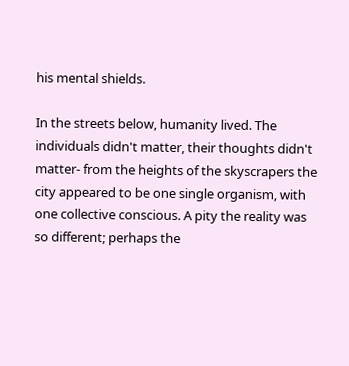his mental shields.

In the streets below, humanity lived. The individuals didn't matter, their thoughts didn't matter- from the heights of the skyscrapers the city appeared to be one single organism, with one collective conscious. A pity the reality was so different; perhaps the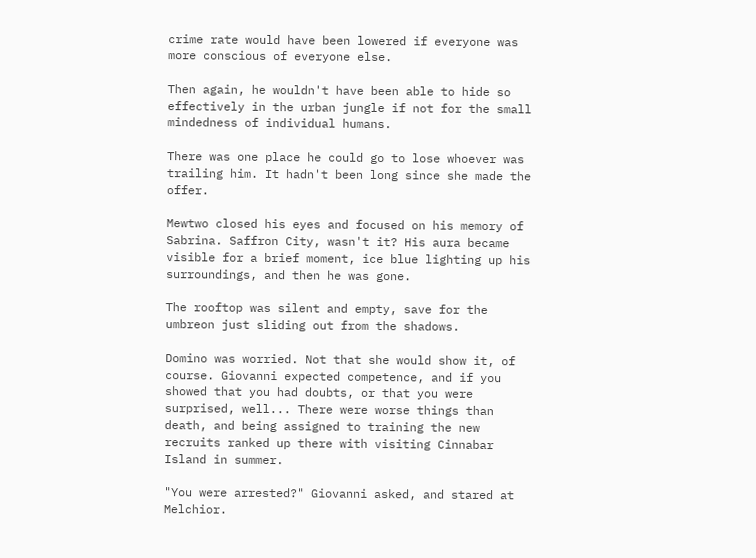crime rate would have been lowered if everyone was more conscious of everyone else.

Then again, he wouldn't have been able to hide so effectively in the urban jungle if not for the small mindedness of individual humans.

There was one place he could go to lose whoever was trailing him. It hadn't been long since she made the offer.

Mewtwo closed his eyes and focused on his memory of Sabrina. Saffron City, wasn't it? His aura became visible for a brief moment, ice blue lighting up his surroundings, and then he was gone.

The rooftop was silent and empty, save for the umbreon just sliding out from the shadows.

Domino was worried. Not that she would show it, of course. Giovanni expected competence, and if you showed that you had doubts, or that you were surprised, well... There were worse things than death, and being assigned to training the new recruits ranked up there with visiting Cinnabar Island in summer.

"You were arrested?" Giovanni asked, and stared at Melchior.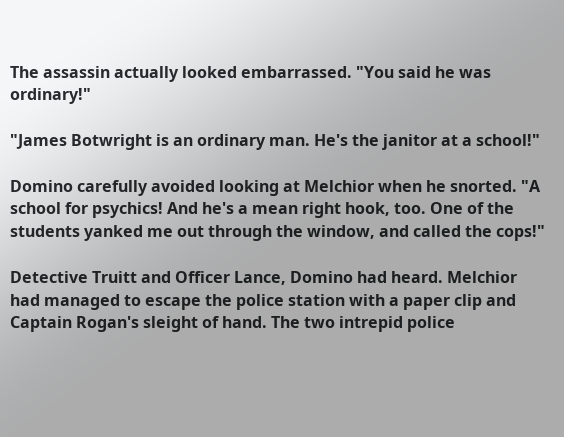The assassin actually looked embarrassed. "You said he was ordinary!"

"James Botwright is an ordinary man. He's the janitor at a school!"

Domino carefully avoided looking at Melchior when he snorted. "A school for psychics! And he's a mean right hook, too. One of the students yanked me out through the window, and called the cops!"

Detective Truitt and Officer Lance, Domino had heard. Melchior had managed to escape the police station with a paper clip and Captain Rogan's sleight of hand. The two intrepid police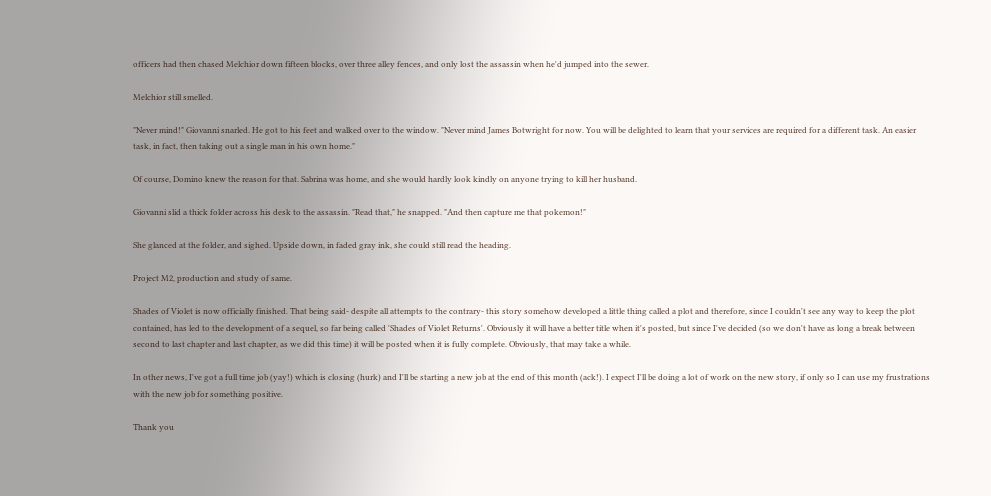officers had then chased Melchior down fifteen blocks, over three alley fences, and only lost the assassin when he'd jumped into the sewer.

Melchior still smelled.

"Never mind!" Giovanni snarled. He got to his feet and walked over to the window. "Never mind James Botwright for now. You will be delighted to learn that your services are required for a different task. An easier task, in fact, then taking out a single man in his own home."

Of course, Domino knew the reason for that. Sabrina was home, and she would hardly look kindly on anyone trying to kill her husband.

Giovanni slid a thick folder across his desk to the assassin. "Read that," he snapped. "And then capture me that pokemon!"

She glanced at the folder, and sighed. Upside down, in faded gray ink, she could still read the heading.

Project M2, production and study of same.

Shades of Violet is now officially finished. That being said- despite all attempts to the contrary- this story somehow developed a little thing called a plot and therefore, since I couldn't see any way to keep the plot contained, has led to the development of a sequel, so far being called 'Shades of Violet Returns'. Obviously it will have a better title when it's posted, but since I've decided (so we don't have as long a break between second to last chapter and last chapter, as we did this time) it will be posted when it is fully complete. Obviously, that may take a while.

In other news, I've got a full time job (yay!) which is closing (hurk) and I'll be starting a new job at the end of this month (ack!). I expect I'll be doing a lot of work on the new story, if only so I can use my frustrations with the new job for something positive.

Thank you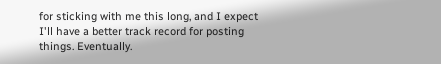for sticking with me this long, and I expect I'll have a better track record for posting things. Eventually.